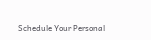Schedule Your Personal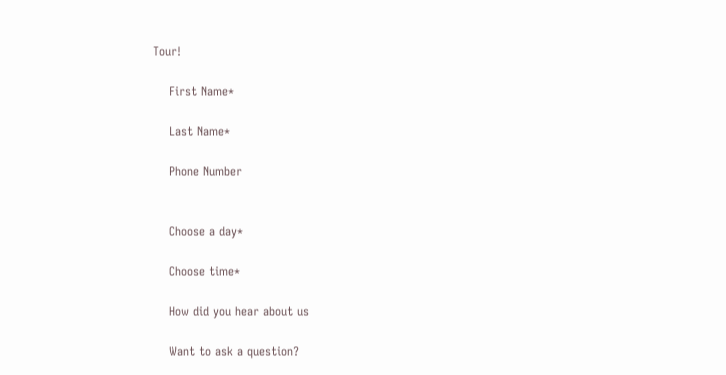Tour!

    First Name*

    Last Name*

    Phone Number


    Choose a day*

    Choose time*

    How did you hear about us

    Want to ask a question?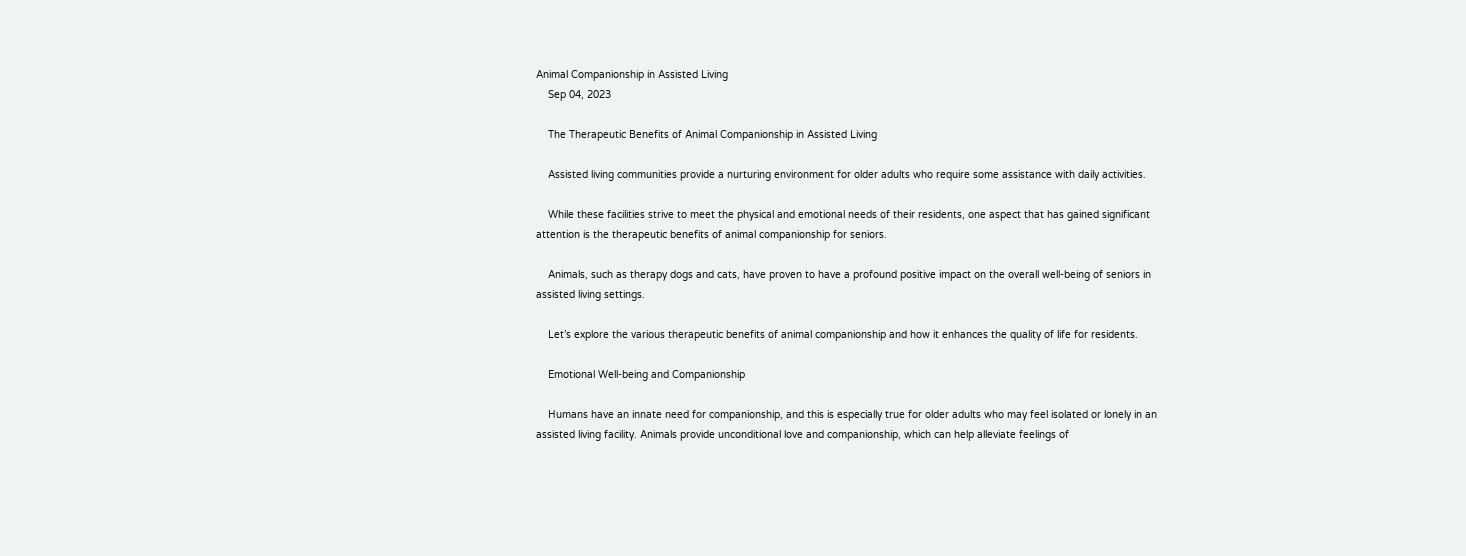Animal Companionship in Assisted Living
    Sep 04, 2023

    The Therapeutic Benefits of Animal Companionship in Assisted Living

    Assisted living communities provide a nurturing environment for older adults who require some assistance with daily activities.

    While these facilities strive to meet the physical and emotional needs of their residents, one aspect that has gained significant attention is the therapeutic benefits of animal companionship for seniors.

    Animals, such as therapy dogs and cats, have proven to have a profound positive impact on the overall well-being of seniors in assisted living settings.

    Let’s explore the various therapeutic benefits of animal companionship and how it enhances the quality of life for residents.

    Emotional Well-being and Companionship

    Humans have an innate need for companionship, and this is especially true for older adults who may feel isolated or lonely in an assisted living facility. Animals provide unconditional love and companionship, which can help alleviate feelings of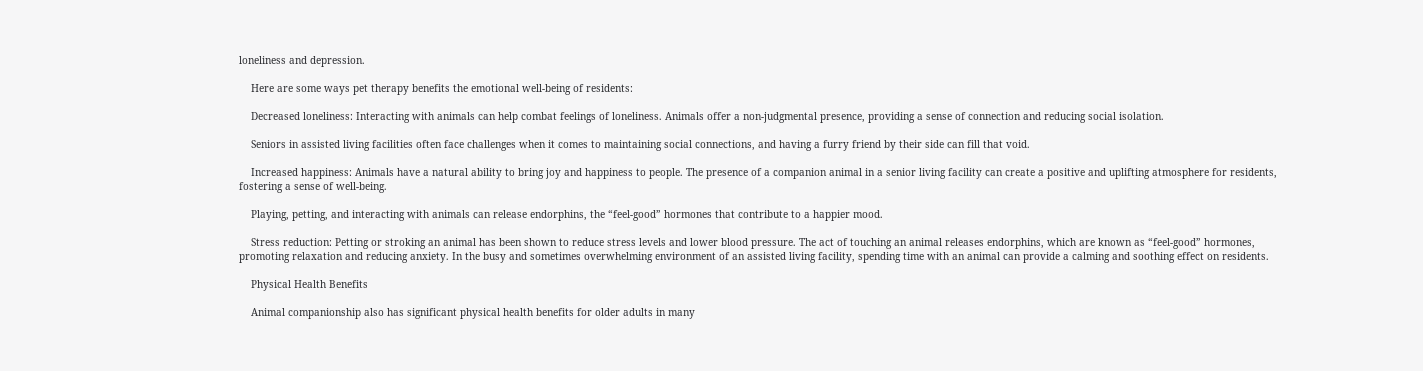loneliness and depression.

    Here are some ways pet therapy benefits the emotional well-being of residents:

    Decreased loneliness: Interacting with animals can help combat feelings of loneliness. Animals offer a non-judgmental presence, providing a sense of connection and reducing social isolation.

    Seniors in assisted living facilities often face challenges when it comes to maintaining social connections, and having a furry friend by their side can fill that void.

    Increased happiness: Animals have a natural ability to bring joy and happiness to people. The presence of a companion animal in a senior living facility can create a positive and uplifting atmosphere for residents, fostering a sense of well-being.

    Playing, petting, and interacting with animals can release endorphins, the “feel-good” hormones that contribute to a happier mood.

    Stress reduction: Petting or stroking an animal has been shown to reduce stress levels and lower blood pressure. The act of touching an animal releases endorphins, which are known as “feel-good” hormones, promoting relaxation and reducing anxiety. In the busy and sometimes overwhelming environment of an assisted living facility, spending time with an animal can provide a calming and soothing effect on residents.

    Physical Health Benefits

    Animal companionship also has significant physical health benefits for older adults in many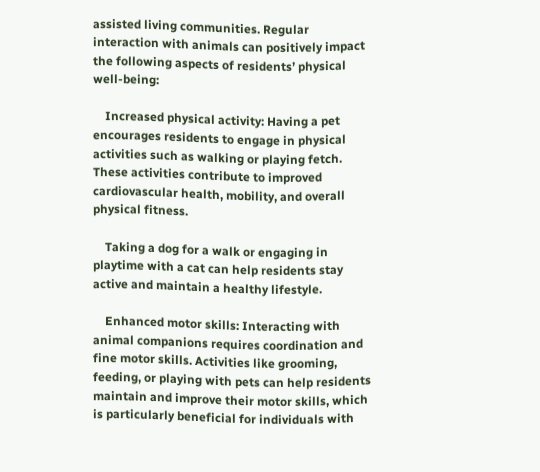assisted living communities. Regular interaction with animals can positively impact the following aspects of residents’ physical well-being:

    Increased physical activity: Having a pet encourages residents to engage in physical activities such as walking or playing fetch. These activities contribute to improved cardiovascular health, mobility, and overall physical fitness.

    Taking a dog for a walk or engaging in playtime with a cat can help residents stay active and maintain a healthy lifestyle.

    Enhanced motor skills: Interacting with animal companions requires coordination and fine motor skills. Activities like grooming, feeding, or playing with pets can help residents maintain and improve their motor skills, which is particularly beneficial for individuals with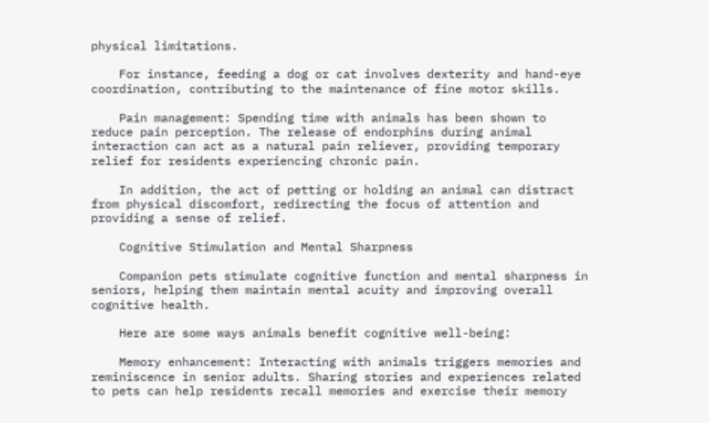physical limitations.

    For instance, feeding a dog or cat involves dexterity and hand-eye coordination, contributing to the maintenance of fine motor skills.

    Pain management: Spending time with animals has been shown to reduce pain perception. The release of endorphins during animal interaction can act as a natural pain reliever, providing temporary relief for residents experiencing chronic pain.

    In addition, the act of petting or holding an animal can distract from physical discomfort, redirecting the focus of attention and providing a sense of relief.

    Cognitive Stimulation and Mental Sharpness

    Companion pets stimulate cognitive function and mental sharpness in seniors, helping them maintain mental acuity and improving overall cognitive health.

    Here are some ways animals benefit cognitive well-being:

    Memory enhancement: Interacting with animals triggers memories and reminiscence in senior adults. Sharing stories and experiences related to pets can help residents recall memories and exercise their memory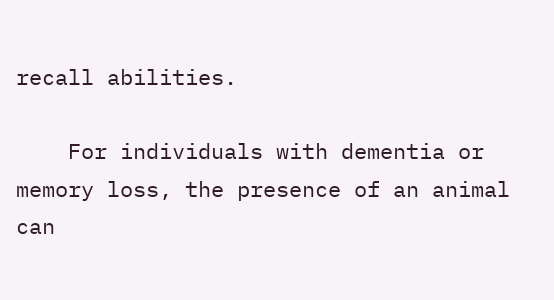recall abilities.

    For individuals with dementia or memory loss, the presence of an animal can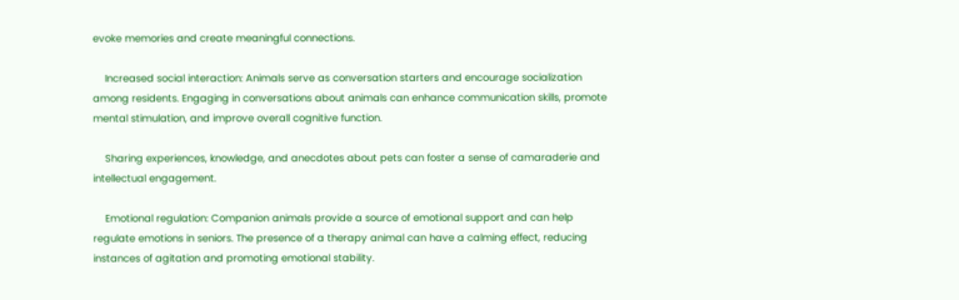evoke memories and create meaningful connections.

    Increased social interaction: Animals serve as conversation starters and encourage socialization among residents. Engaging in conversations about animals can enhance communication skills, promote mental stimulation, and improve overall cognitive function.

    Sharing experiences, knowledge, and anecdotes about pets can foster a sense of camaraderie and intellectual engagement.

    Emotional regulation: Companion animals provide a source of emotional support and can help regulate emotions in seniors. The presence of a therapy animal can have a calming effect, reducing instances of agitation and promoting emotional stability.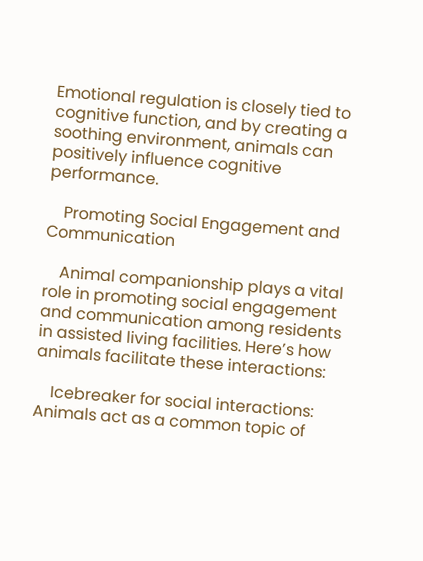Emotional regulation is closely tied to cognitive function, and by creating a soothing environment, animals can positively influence cognitive performance.

    Promoting Social Engagement and Communication

    Animal companionship plays a vital role in promoting social engagement and communication among residents in assisted living facilities. Here’s how animals facilitate these interactions:

    Icebreaker for social interactions: Animals act as a common topic of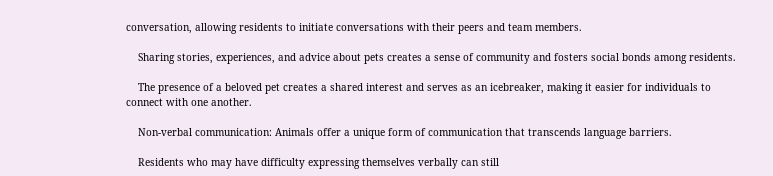conversation, allowing residents to initiate conversations with their peers and team members.

    Sharing stories, experiences, and advice about pets creates a sense of community and fosters social bonds among residents.

    The presence of a beloved pet creates a shared interest and serves as an icebreaker, making it easier for individuals to connect with one another.

    Non-verbal communication: Animals offer a unique form of communication that transcends language barriers.

    Residents who may have difficulty expressing themselves verbally can still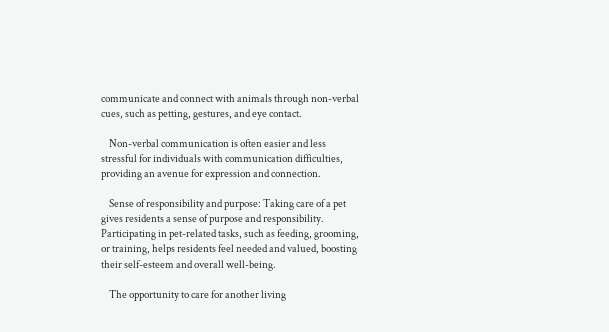communicate and connect with animals through non-verbal cues, such as petting, gestures, and eye contact.

    Non-verbal communication is often easier and less stressful for individuals with communication difficulties, providing an avenue for expression and connection.

    Sense of responsibility and purpose: Taking care of a pet gives residents a sense of purpose and responsibility. Participating in pet-related tasks, such as feeding, grooming, or training, helps residents feel needed and valued, boosting their self-esteem and overall well-being.

    The opportunity to care for another living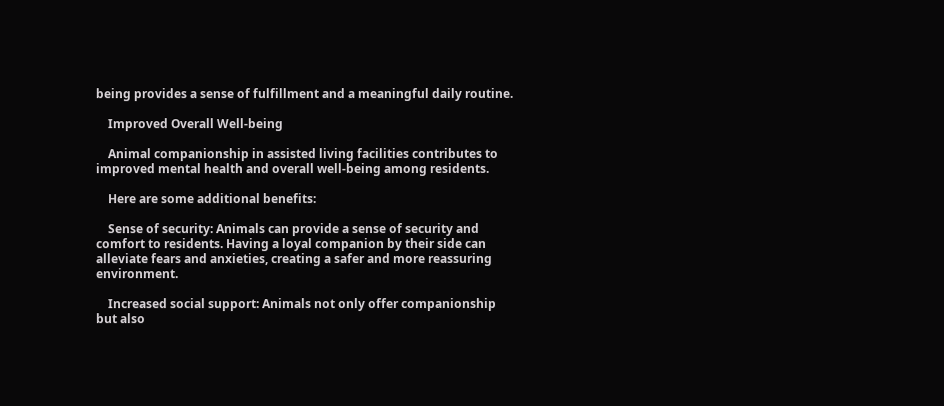being provides a sense of fulfillment and a meaningful daily routine.

    Improved Overall Well-being

    Animal companionship in assisted living facilities contributes to improved mental health and overall well-being among residents.

    Here are some additional benefits:

    Sense of security: Animals can provide a sense of security and comfort to residents. Having a loyal companion by their side can alleviate fears and anxieties, creating a safer and more reassuring environment.

    Increased social support: Animals not only offer companionship but also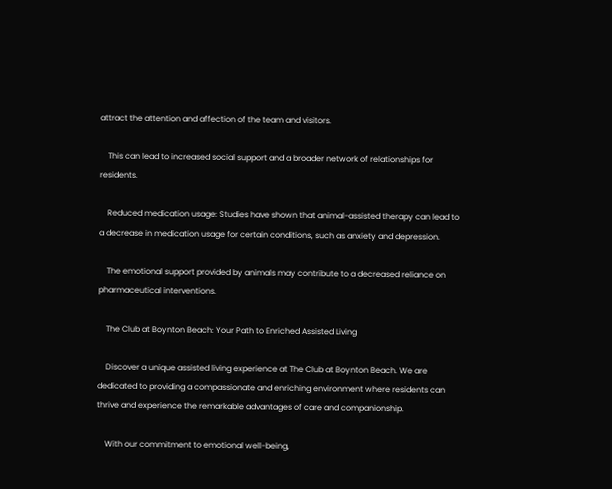attract the attention and affection of the team and visitors.

    This can lead to increased social support and a broader network of relationships for residents.

    Reduced medication usage: Studies have shown that animal-assisted therapy can lead to a decrease in medication usage for certain conditions, such as anxiety and depression.

    The emotional support provided by animals may contribute to a decreased reliance on pharmaceutical interventions.

    The Club at Boynton Beach: Your Path to Enriched Assisted Living

    Discover a unique assisted living experience at The Club at Boynton Beach. We are dedicated to providing a compassionate and enriching environment where residents can thrive and experience the remarkable advantages of care and companionship.

    With our commitment to emotional well-being,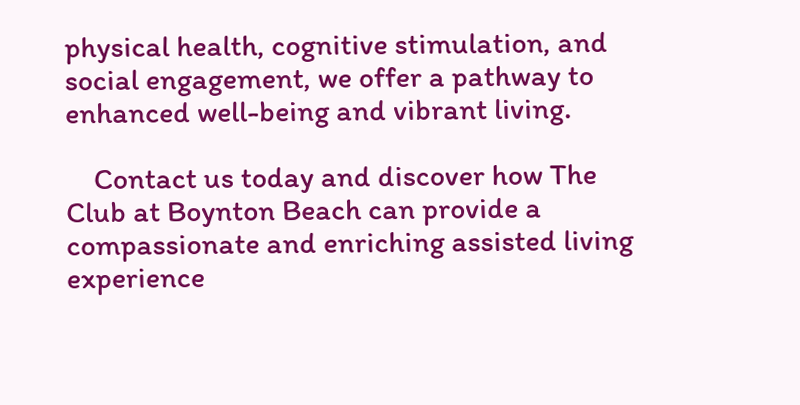physical health, cognitive stimulation, and social engagement, we offer a pathway to enhanced well-being and vibrant living.

    Contact us today and discover how The Club at Boynton Beach can provide a compassionate and enriching assisted living experience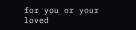for you or your loved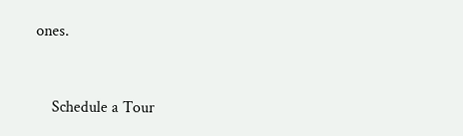ones.


    Schedule a Tour